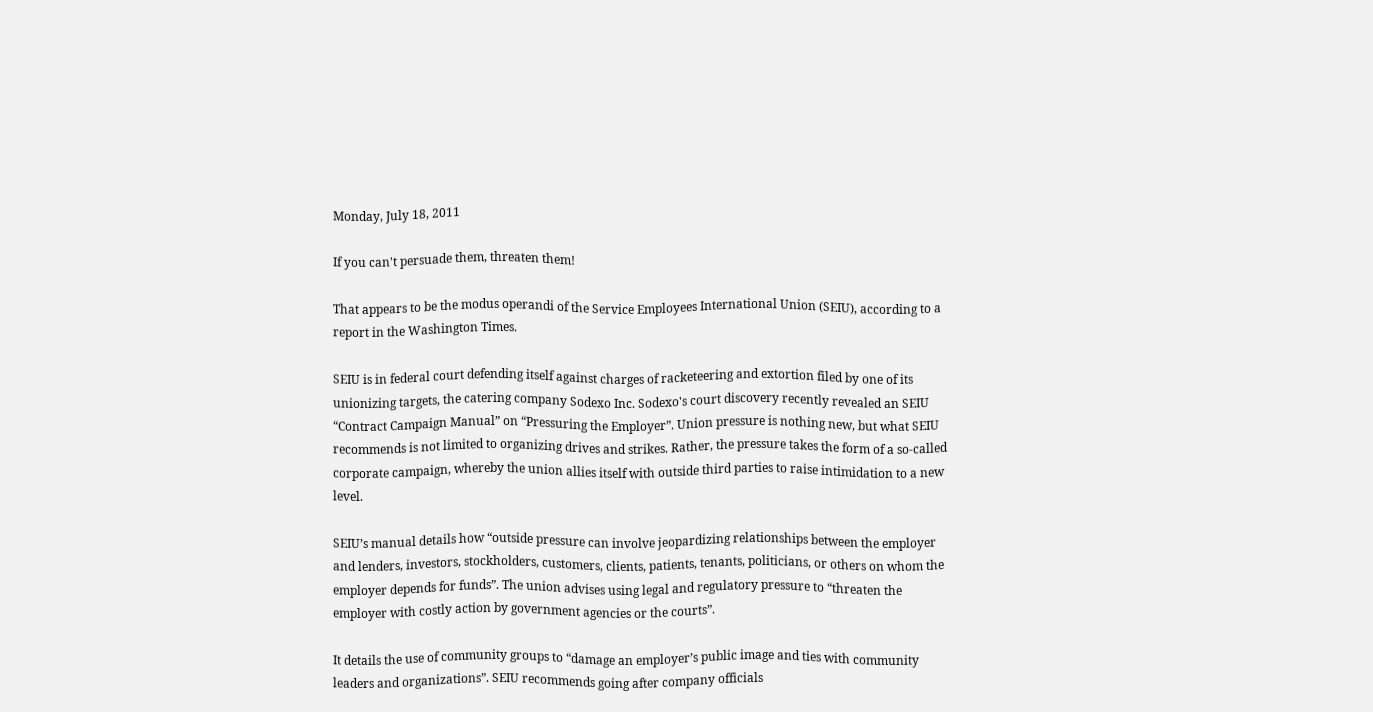Monday, July 18, 2011

If you can't persuade them, threaten them!

That appears to be the modus operandi of the Service Employees International Union (SEIU), according to a report in the Washington Times.

SEIU is in federal court defending itself against charges of racketeering and extortion filed by one of its unionizing targets, the catering company Sodexo Inc. Sodexo's court discovery recently revealed an SEIU “Contract Campaign Manual” on “Pressuring the Employer”. Union pressure is nothing new, but what SEIU recommends is not limited to organizing drives and strikes. Rather, the pressure takes the form of a so-called corporate campaign, whereby the union allies itself with outside third parties to raise intimidation to a new level.

SEIU’s manual details how “outside pressure can involve jeopardizing relationships between the employer and lenders, investors, stockholders, customers, clients, patients, tenants, politicians, or others on whom the employer depends for funds”. The union advises using legal and regulatory pressure to “threaten the employer with costly action by government agencies or the courts”.

It details the use of community groups to “damage an employer’s public image and ties with community leaders and organizations”. SEIU recommends going after company officials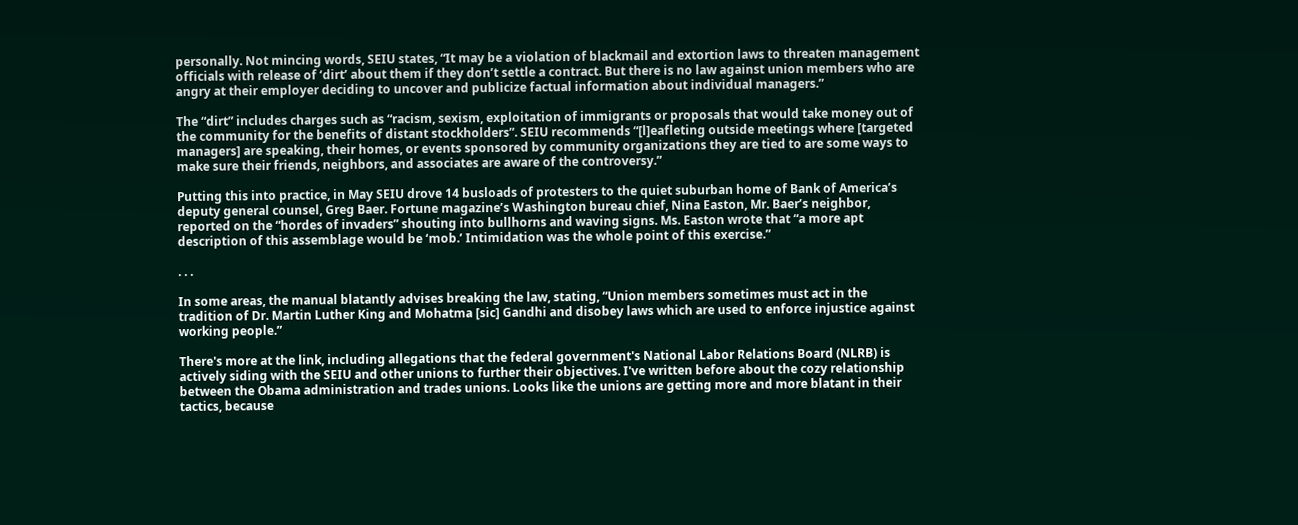personally. Not mincing words, SEIU states, “It may be a violation of blackmail and extortion laws to threaten management officials with release of ‘dirt’ about them if they don’t settle a contract. But there is no law against union members who are angry at their employer deciding to uncover and publicize factual information about individual managers.”

The “dirt” includes charges such as “racism, sexism, exploitation of immigrants or proposals that would take money out of the community for the benefits of distant stockholders”. SEIU recommends “[l]eafleting outside meetings where [targeted managers] are speaking, their homes, or events sponsored by community organizations they are tied to are some ways to make sure their friends, neighbors, and associates are aware of the controversy.”

Putting this into practice, in May SEIU drove 14 busloads of protesters to the quiet suburban home of Bank of America’s deputy general counsel, Greg Baer. Fortune magazine’s Washington bureau chief, Nina Easton, Mr. Baer’s neighbor, reported on the “hordes of invaders” shouting into bullhorns and waving signs. Ms. Easton wrote that “a more apt description of this assemblage would be ‘mob.’ Intimidation was the whole point of this exercise.”

. . .

In some areas, the manual blatantly advises breaking the law, stating, “Union members sometimes must act in the tradition of Dr. Martin Luther King and Mohatma [sic] Gandhi and disobey laws which are used to enforce injustice against working people.”

There's more at the link, including allegations that the federal government's National Labor Relations Board (NLRB) is actively siding with the SEIU and other unions to further their objectives. I've written before about the cozy relationship between the Obama administration and trades unions. Looks like the unions are getting more and more blatant in their tactics, because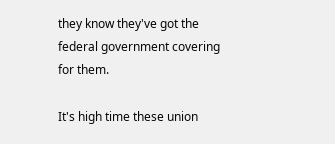they know they've got the federal government covering for them.

It's high time these union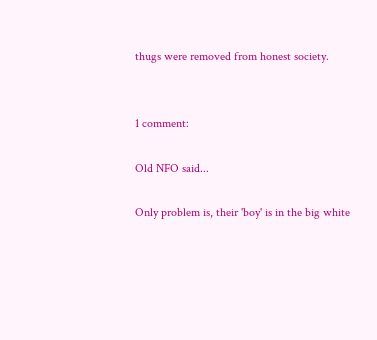thugs were removed from honest society.


1 comment:

Old NFO said...

Only problem is, their 'boy' is in the big white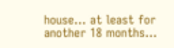house... at least for another 18 months...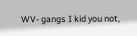WV- gangs I kid you not,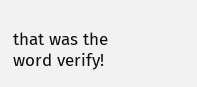that was the word verify!